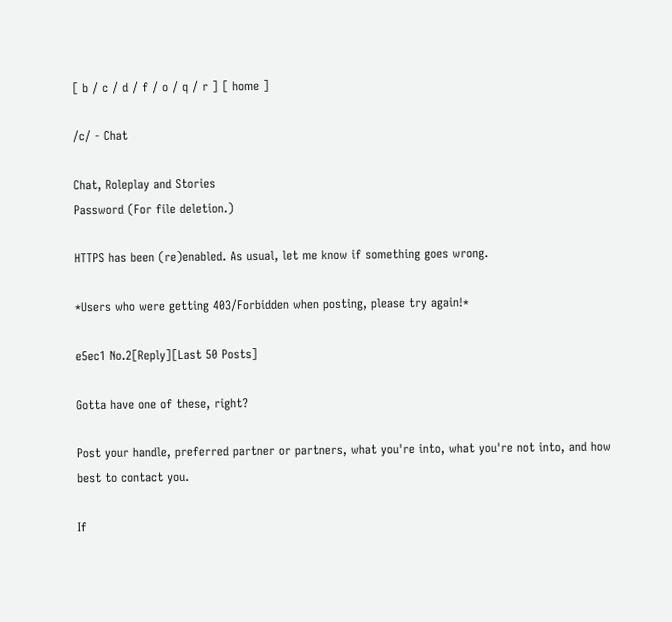[ b / c / d / f / o / q / r ] [ home ]

/c/ - Chat

Chat, Roleplay and Stories
Password (For file deletion.)

HTTPS has been (re)enabled. As usual, let me know if something goes wrong.

*Users who were getting 403/Forbidden when posting, please try again!*

e5ec1 No.2[Reply][Last 50 Posts]

Gotta have one of these, right?

Post your handle, preferred partner or partners, what you're into, what you're not into, and how best to contact you.

If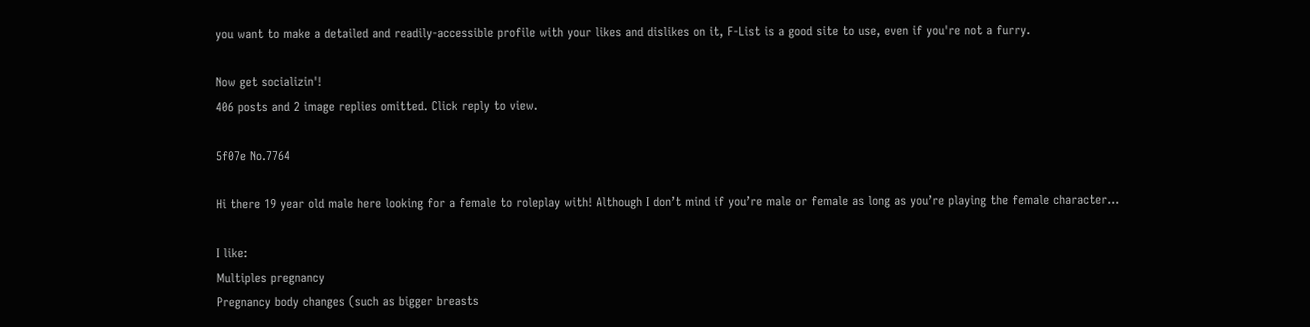you want to make a detailed and readily-accessible profile with your likes and dislikes on it, F-List is a good site to use, even if you're not a furry.

Now get socializin'!
406 posts and 2 image replies omitted. Click reply to view.

5f07e No.7764

Hi there 19 year old male here looking for a female to roleplay with! Although I don’t mind if you’re male or female as long as you’re playing the female character…

I like:
Multiples pregnancy
Pregnancy body changes (such as bigger breasts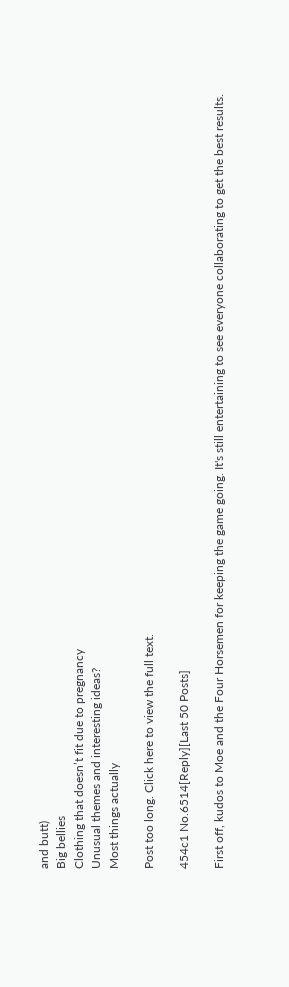and butt)
Big bellies
Clothing that doesn’t fit due to pregnancy
Unusual themes and interesting ideas?
Most things actually

Post too long. Click here to view the full text.

454c1 No.6514[Reply][Last 50 Posts]

First off, kudos to Moe and the Four Horsemen for keeping the game going. It's still entertaining to see everyone collaborating to get the best results.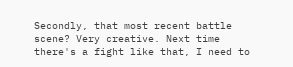Secondly, that most recent battle scene? Very creative. Next time there's a fight like that, I need to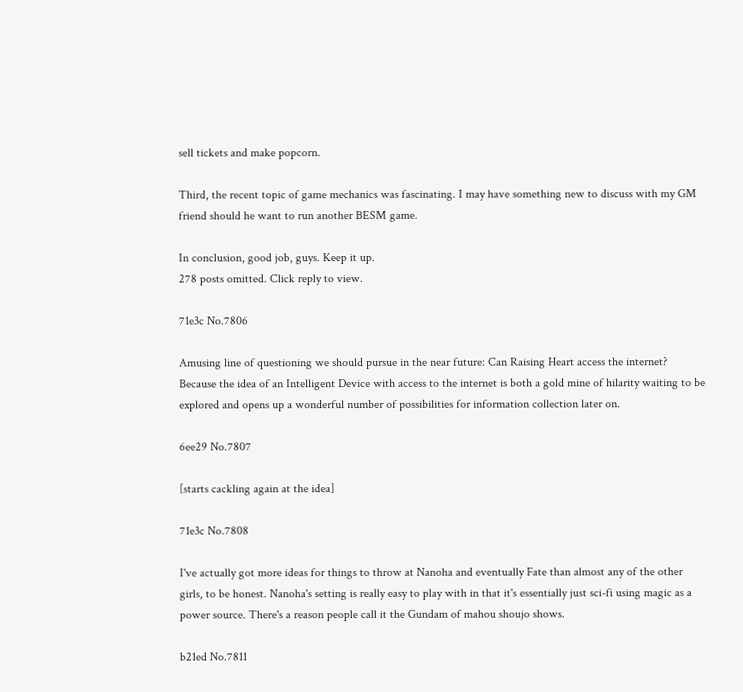sell tickets and make popcorn.

Third, the recent topic of game mechanics was fascinating. I may have something new to discuss with my GM friend should he want to run another BESM game.

In conclusion, good job, guys. Keep it up.
278 posts omitted. Click reply to view.

71e3c No.7806

Amusing line of questioning we should pursue in the near future: Can Raising Heart access the internet? Because the idea of an Intelligent Device with access to the internet is both a gold mine of hilarity waiting to be explored and opens up a wonderful number of possibilities for information collection later on.

6ee29 No.7807

[starts cackling again at the idea]

71e3c No.7808

I've actually got more ideas for things to throw at Nanoha and eventually Fate than almost any of the other girls, to be honest. Nanoha's setting is really easy to play with in that it's essentially just sci-fi using magic as a power source. There's a reason people call it the Gundam of mahou shoujo shows.

b21ed No.7811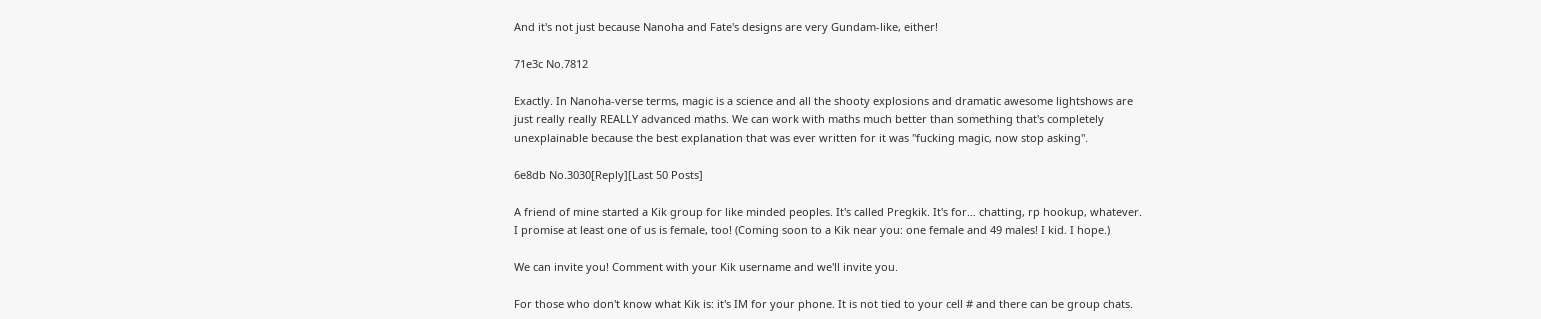And it's not just because Nanoha and Fate's designs are very Gundam-like, either!

71e3c No.7812

Exactly. In Nanoha-verse terms, magic is a science and all the shooty explosions and dramatic awesome lightshows are just really really REALLY advanced maths. We can work with maths much better than something that's completely unexplainable because the best explanation that was ever written for it was "fucking magic, now stop asking".

6e8db No.3030[Reply][Last 50 Posts]

A friend of mine started a Kik group for like minded peoples. It's called Pregkik. It's for… chatting, rp hookup, whatever. I promise at least one of us is female, too! (Coming soon to a Kik near you: one female and 49 males! I kid. I hope.)

We can invite you! Comment with your Kik username and we'll invite you.

For those who don't know what Kik is: it's IM for your phone. It is not tied to your cell # and there can be group chats.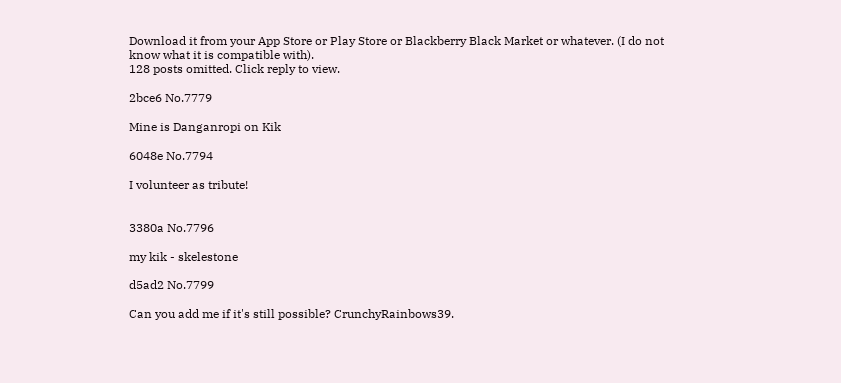Download it from your App Store or Play Store or Blackberry Black Market or whatever. (I do not know what it is compatible with).
128 posts omitted. Click reply to view.

2bce6 No.7779

Mine is Danganropi on Kik

6048e No.7794

I volunteer as tribute!


3380a No.7796

my kik - skelestone

d5ad2 No.7799

Can you add me if it's still possible? CrunchyRainbows39.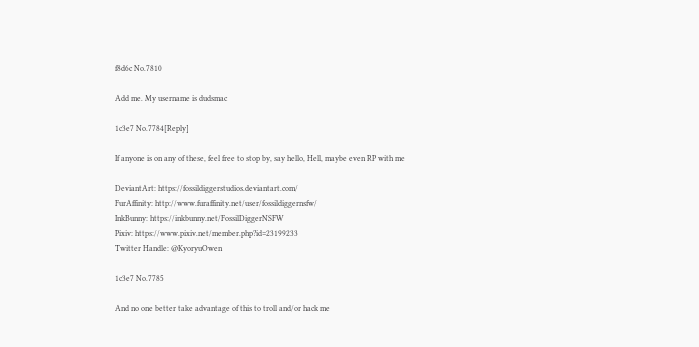f8d6c No.7810

Add me. My username is dudsmac

1c3e7 No.7784[Reply]

If anyone is on any of these, feel free to stop by, say hello, Hell, maybe even RP with me

DeviantArt: https://fossildiggerstudios.deviantart.com/
FurAffinity: http://www.furaffinity.net/user/fossildiggernsfw/
InkBunny: https://inkbunny.net/FossilDiggerNSFW
Pixiv: https://www.pixiv.net/member.php?id=23199233
Twitter Handle: @KyoryuOwen

1c3e7 No.7785

And no one better take advantage of this to troll and/or hack me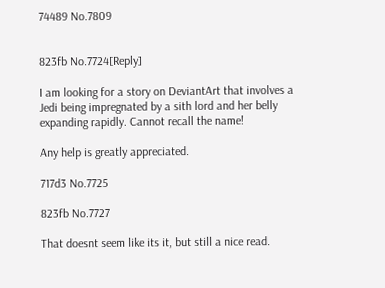74489 No.7809


823fb No.7724[Reply]

I am looking for a story on DeviantArt that involves a Jedi being impregnated by a sith lord and her belly expanding rapidly. Cannot recall the name!

Any help is greatly appreciated.

717d3 No.7725

823fb No.7727

That doesnt seem like its it, but still a nice read.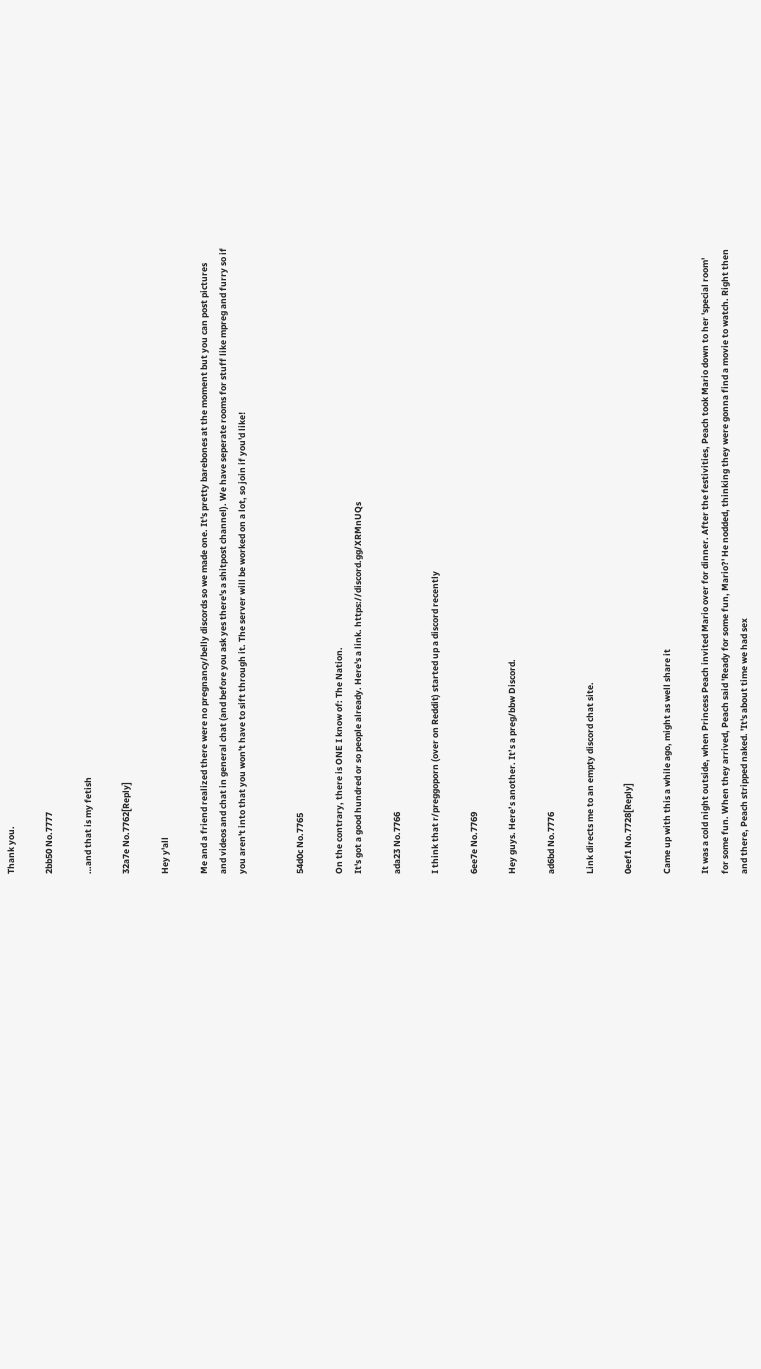Thank you.

2bb50 No.7777

…and that is my fetish

32a7e No.7762[Reply]

Hey y'all

Me and a friend realized there were no pregnancy/belly discords so we made one. It's pretty barebones at the moment but you can post pictures and videos and chat in general chat (and before you ask yes there's a shitpost channel). We have seperate rooms for stuff like mpreg and furry so if you aren't into that you won't have to sift through it. The server will be worked on a lot, so join if you'd like!


54d0c No.7765

On the contrary, there is ONE I know of: The Nation.
It's got a good hundred or so people already. Here's a link. https://discord.gg/XRMnUQs

ada23 No.7766

I think that r/preggoporn (over on Reddit) started up a discord recently

6ee7e No.7769

Hey guys. Here’s another. It’s a preg/bbw Discord.

ad6bd No.7776

Link directs me to an empty discord chat site.

0eef1 No.7728[Reply]

Came up with this a while ago, might as well share it

It was a cold night outside, when Princess Peach invited Mario over for dinner. After the festivities, Peach took Mario down to her 'special room' for some fun. When they arrived, Peach said 'Ready for some fun, Mario?' He nodded, thinking they were gonna find a movie to watch. Right then and there, Peach stripped naked. 'It's about time we had sex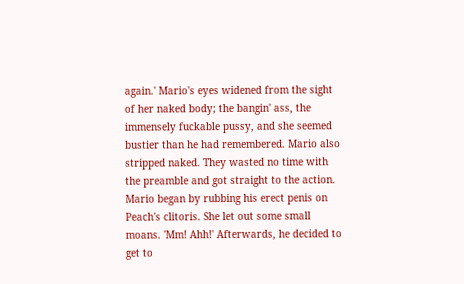again.' Mario's eyes widened from the sight of her naked body; the bangin' ass, the immensely fuckable pussy, and she seemed bustier than he had remembered. Mario also stripped naked. They wasted no time with the preamble and got straight to the action. Mario began by rubbing his erect penis on Peach's clitoris. She let out some small moans. 'Mm! Ahh!' Afterwards, he decided to get to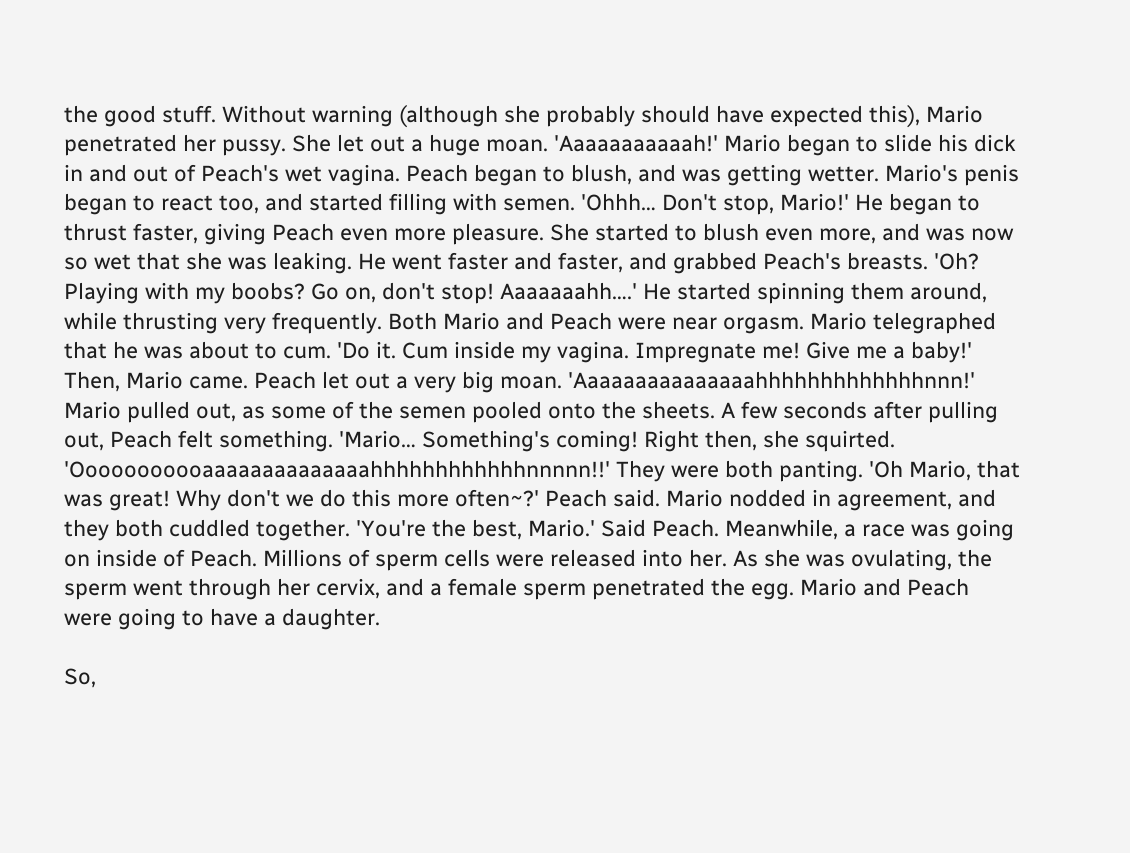the good stuff. Without warning (although she probably should have expected this), Mario penetrated her pussy. She let out a huge moan. 'Aaaaaaaaaaah!' Mario began to slide his dick in and out of Peach's wet vagina. Peach began to blush, and was getting wetter. Mario's penis began to react too, and started filling with semen. 'Ohhh… Don't stop, Mario!' He began to thrust faster, giving Peach even more pleasure. She started to blush even more, and was now so wet that she was leaking. He went faster and faster, and grabbed Peach's breasts. 'Oh? Playing with my boobs? Go on, don't stop! Aaaaaaahh….' He started spinning them around, while thrusting very frequently. Both Mario and Peach were near orgasm. Mario telegraphed that he was about to cum. 'Do it. Cum inside my vagina. Impregnate me! Give me a baby!' Then, Mario came. Peach let out a very big moan. 'Aaaaaaaaaaaaaaahhhhhhhhhhhhhnnn!' Mario pulled out, as some of the semen pooled onto the sheets. A few seconds after pulling out, Peach felt something. 'Mario… Something's coming! Right then, she squirted. 'Ooooooooooaaaaaaaaaaaaaahhhhhhhhhhhhnnnnn!!' They were both panting. 'Oh Mario, that was great! Why don't we do this more often~?' Peach said. Mario nodded in agreement, and they both cuddled together. 'You're the best, Mario.' Said Peach. Meanwhile, a race was going on inside of Peach. Millions of sperm cells were released into her. As she was ovulating, the sperm went through her cervix, and a female sperm penetrated the egg. Mario and Peach were going to have a daughter.

So,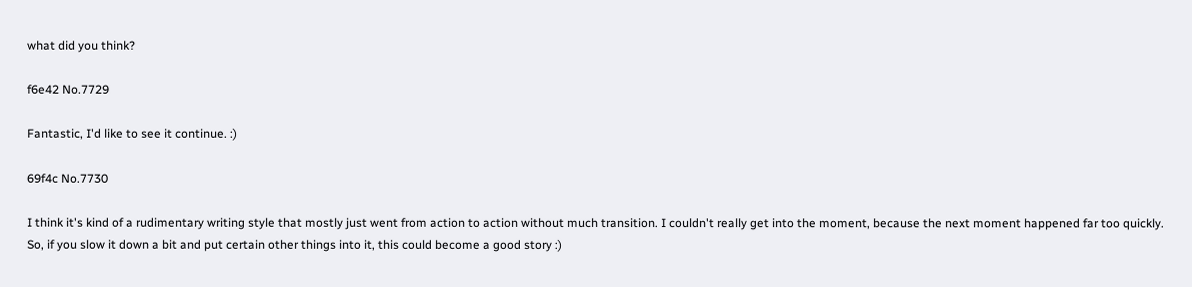what did you think?

f6e42 No.7729

Fantastic, I'd like to see it continue. :)

69f4c No.7730

I think it's kind of a rudimentary writing style that mostly just went from action to action without much transition. I couldn't really get into the moment, because the next moment happened far too quickly.
So, if you slow it down a bit and put certain other things into it, this could become a good story :)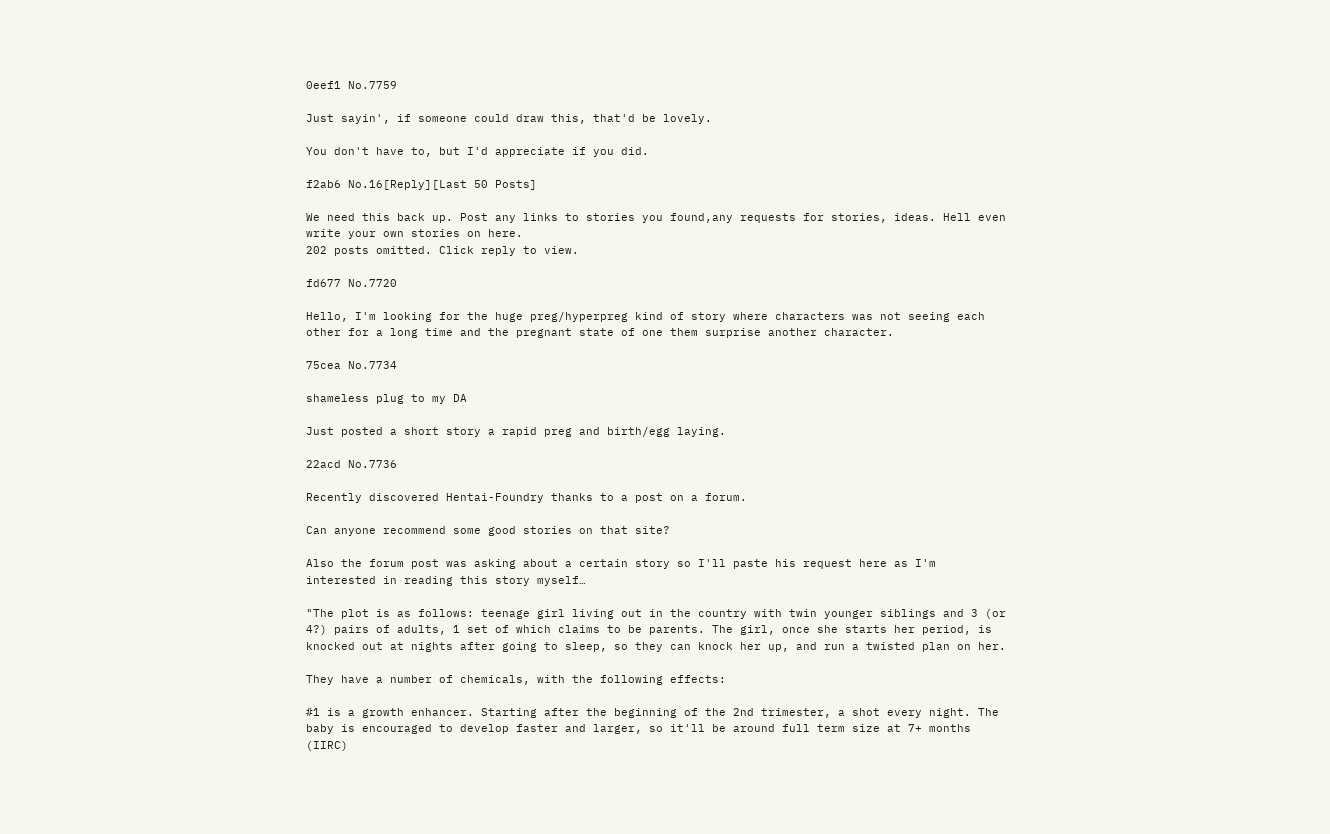0eef1 No.7759

Just sayin', if someone could draw this, that'd be lovely.

You don't have to, but I'd appreciate if you did.

f2ab6 No.16[Reply][Last 50 Posts]

We need this back up. Post any links to stories you found,any requests for stories, ideas. Hell even write your own stories on here.
202 posts omitted. Click reply to view.

fd677 No.7720

Hello, I'm looking for the huge preg/hyperpreg kind of story where characters was not seeing each other for a long time and the pregnant state of one them surprise another character.

75cea No.7734

shameless plug to my DA

Just posted a short story a rapid preg and birth/egg laying.

22acd No.7736

Recently discovered Hentai-Foundry thanks to a post on a forum.

Can anyone recommend some good stories on that site?

Also the forum post was asking about a certain story so I'll paste his request here as I'm interested in reading this story myself…

"The plot is as follows: teenage girl living out in the country with twin younger siblings and 3 (or 4?) pairs of adults, 1 set of which claims to be parents. The girl, once she starts her period, is knocked out at nights after going to sleep, so they can knock her up, and run a twisted plan on her.

They have a number of chemicals, with the following effects:

#1 is a growth enhancer. Starting after the beginning of the 2nd trimester, a shot every night. The baby is encouraged to develop faster and larger, so it'll be around full term size at 7+ months (IIRC)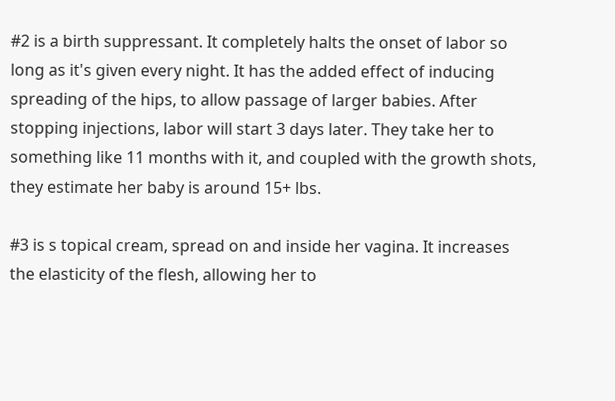#2 is a birth suppressant. It completely halts the onset of labor so long as it's given every night. It has the added effect of inducing spreading of the hips, to allow passage of larger babies. After stopping injections, labor will start 3 days later. They take her to something like 11 months with it, and coupled with the growth shots, they estimate her baby is around 15+ lbs.

#3 is s topical cream, spread on and inside her vagina. It increases the elasticity of the flesh, allowing her to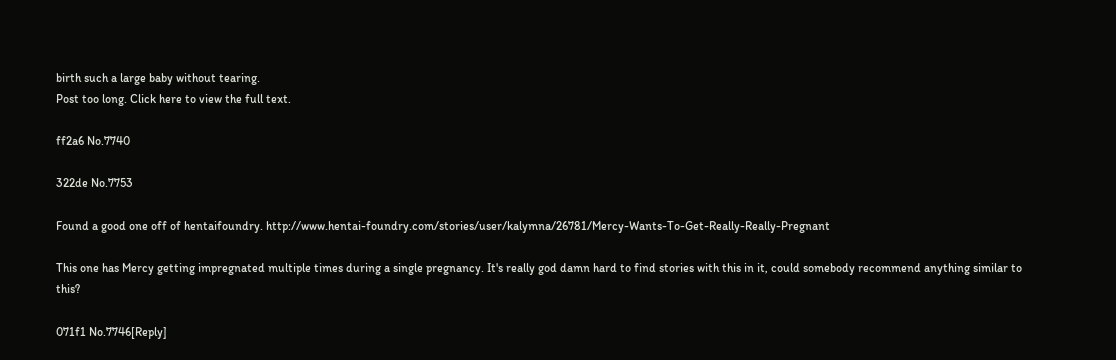birth such a large baby without tearing.
Post too long. Click here to view the full text.

ff2a6 No.7740

322de No.7753

Found a good one off of hentaifoundry. http://www.hentai-foundry.com/stories/user/kalymna/26781/Mercy-Wants-To-Get-Really-Really-Pregnant

This one has Mercy getting impregnated multiple times during a single pregnancy. It's really god damn hard to find stories with this in it, could somebody recommend anything similar to this?

071f1 No.7746[Reply]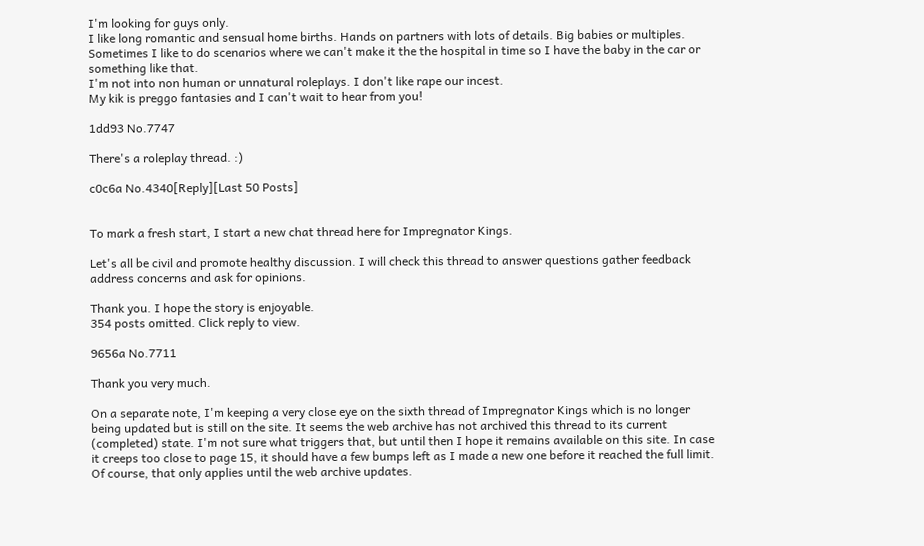I'm looking for guys only.
I like long romantic and sensual home births. Hands on partners with lots of details. Big babies or multiples. Sometimes I like to do scenarios where we can't make it the the hospital in time so I have the baby in the car or something like that.
I'm not into non human or unnatural roleplays. I don't like rape our incest.
My kik is preggo fantasies and I can't wait to hear from you!

1dd93 No.7747

There's a roleplay thread. :)

c0c6a No.4340[Reply][Last 50 Posts]


To mark a fresh start, I start a new chat thread here for Impregnator Kings.

Let's all be civil and promote healthy discussion. I will check this thread to answer questions gather feedback address concerns and ask for opinions.

Thank you. I hope the story is enjoyable.
354 posts omitted. Click reply to view.

9656a No.7711

Thank you very much.

On a separate note, I'm keeping a very close eye on the sixth thread of Impregnator Kings which is no longer being updated but is still on the site. It seems the web archive has not archived this thread to its current (completed) state. I'm not sure what triggers that, but until then I hope it remains available on this site. In case it creeps too close to page 15, it should have a few bumps left as I made a new one before it reached the full limit. Of course, that only applies until the web archive updates.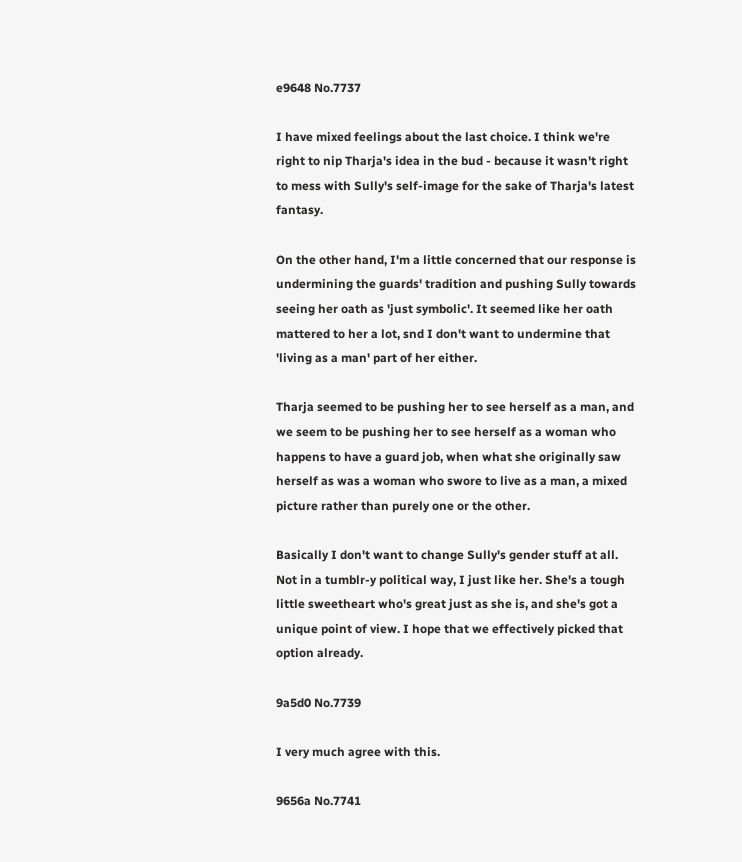e9648 No.7737

I have mixed feelings about the last choice. I think we're right to nip Tharja's idea in the bud - because it wasn't right to mess with Sully's self-image for the sake of Tharja's latest fantasy.

On the other hand, I'm a little concerned that our response is undermining the guards' tradition and pushing Sully towards seeing her oath as 'just symbolic'. It seemed like her oath mattered to her a lot, snd I don't want to undermine that 'living as a man' part of her either.

Tharja seemed to be pushing her to see herself as a man, and we seem to be pushing her to see herself as a woman who happens to have a guard job, when what she originally saw herself as was a woman who swore to live as a man, a mixed picture rather than purely one or the other.

Basically I don't want to change Sully's gender stuff at all. Not in a tumblr-y political way, I just like her. She's a tough little sweetheart who's great just as she is, and she's got a unique point of view. I hope that we effectively picked that option already.

9a5d0 No.7739

I very much agree with this.

9656a No.7741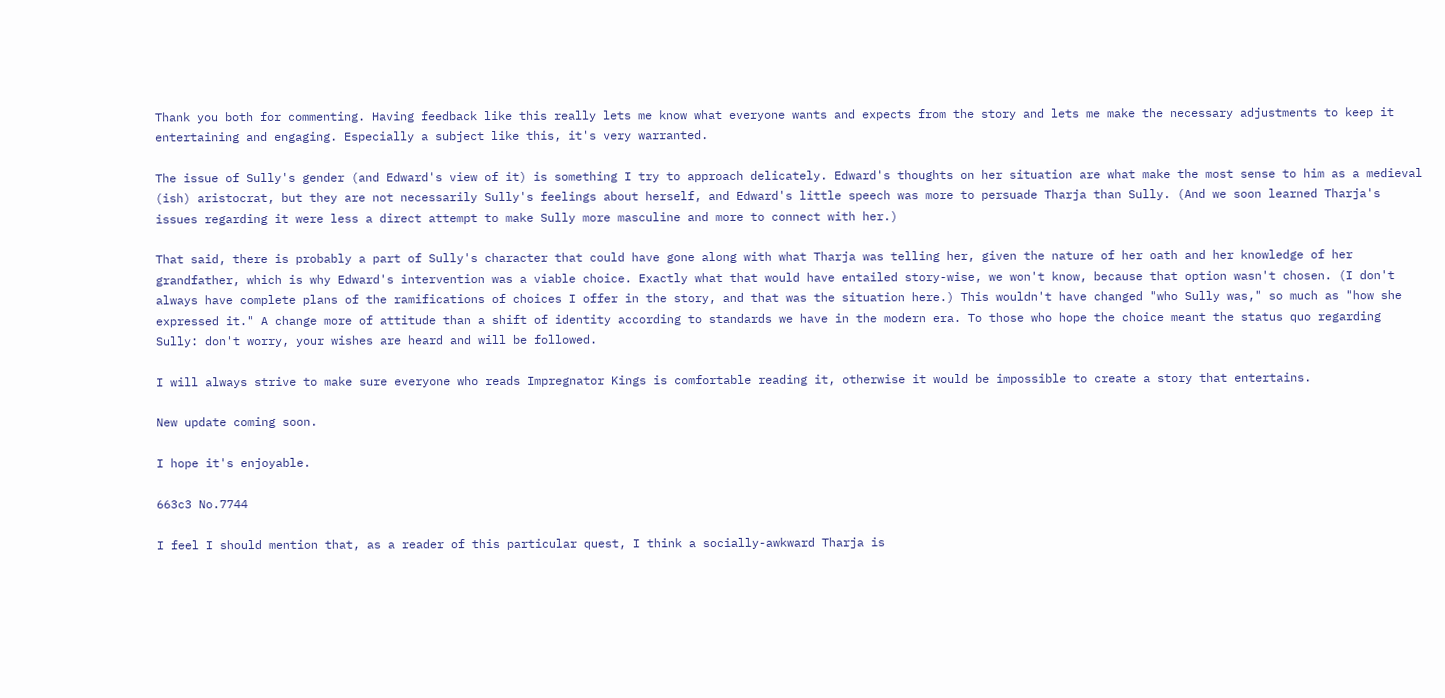Thank you both for commenting. Having feedback like this really lets me know what everyone wants and expects from the story and lets me make the necessary adjustments to keep it entertaining and engaging. Especially a subject like this, it's very warranted.

The issue of Sully's gender (and Edward's view of it) is something I try to approach delicately. Edward's thoughts on her situation are what make the most sense to him as a medieval (ish) aristocrat, but they are not necessarily Sully's feelings about herself, and Edward's little speech was more to persuade Tharja than Sully. (And we soon learned Tharja's issues regarding it were less a direct attempt to make Sully more masculine and more to connect with her.)

That said, there is probably a part of Sully's character that could have gone along with what Tharja was telling her, given the nature of her oath and her knowledge of her grandfather, which is why Edward's intervention was a viable choice. Exactly what that would have entailed story-wise, we won't know, because that option wasn't chosen. (I don't always have complete plans of the ramifications of choices I offer in the story, and that was the situation here.) This wouldn't have changed "who Sully was," so much as "how she expressed it." A change more of attitude than a shift of identity according to standards we have in the modern era. To those who hope the choice meant the status quo regarding Sully: don't worry, your wishes are heard and will be followed.

I will always strive to make sure everyone who reads Impregnator Kings is comfortable reading it, otherwise it would be impossible to create a story that entertains.

New update coming soon.

I hope it's enjoyable.

663c3 No.7744

I feel I should mention that, as a reader of this particular quest, I think a socially-awkward Tharja is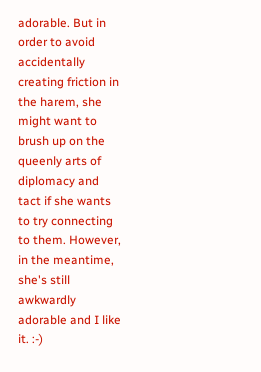adorable. But in order to avoid accidentally creating friction in the harem, she might want to brush up on the queenly arts of diplomacy and tact if she wants to try connecting to them. However, in the meantime, she's still awkwardly adorable and I like it. :-)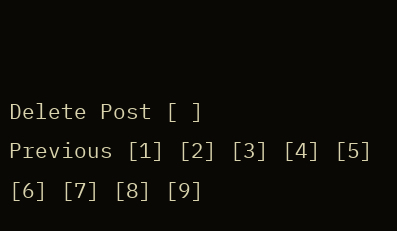Delete Post [ ]
Previous [1] [2] [3] [4] [5] [6] [7] [8] [9]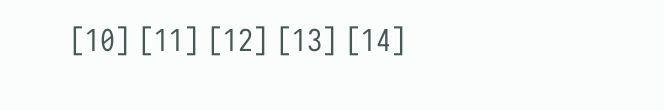[10] [11] [12] [13] [14]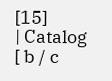[15]
| Catalog
[ b / c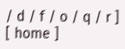/ d / f / o / q / r ] [ home ]